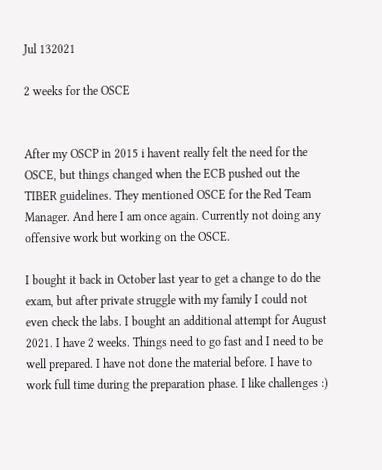Jul 132021

2 weeks for the OSCE


After my OSCP in 2015 i havent really felt the need for the OSCE, but things changed when the ECB pushed out the TIBER guidelines. They mentioned OSCE for the Red Team Manager. And here I am once again. Currently not doing any offensive work but working on the OSCE.

I bought it back in October last year to get a change to do the exam, but after private struggle with my family I could not even check the labs. I bought an additional attempt for August 2021. I have 2 weeks. Things need to go fast and I need to be well prepared. I have not done the material before. I have to work full time during the preparation phase. I like challenges :)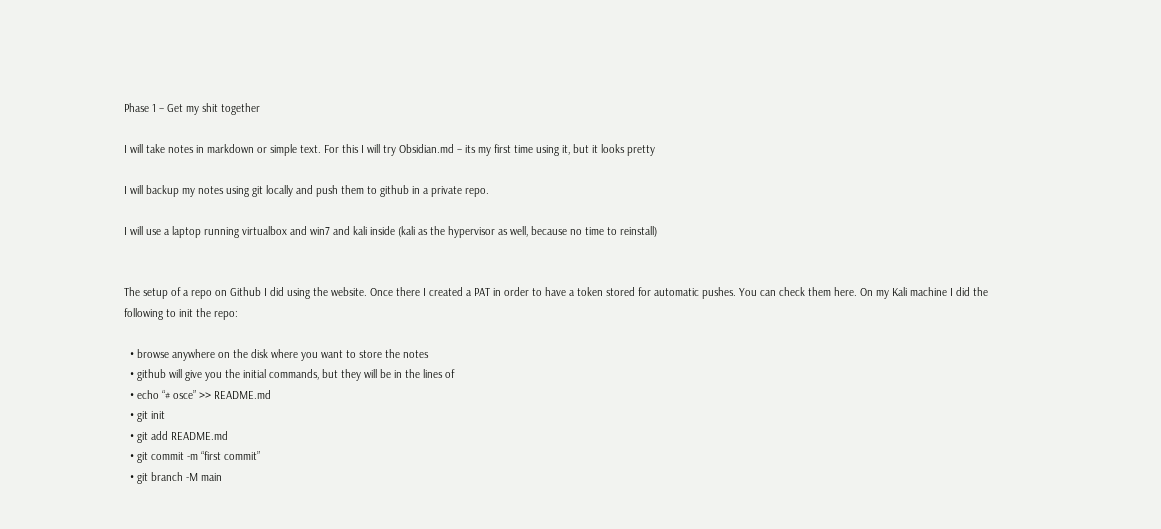Phase 1 – Get my shit together

I will take notes in markdown or simple text. For this I will try Obsidian.md – its my first time using it, but it looks pretty

I will backup my notes using git locally and push them to github in a private repo.

I will use a laptop running virtualbox and win7 and kali inside (kali as the hypervisor as well, because no time to reinstall)


The setup of a repo on Github I did using the website. Once there I created a PAT in order to have a token stored for automatic pushes. You can check them here. On my Kali machine I did the following to init the repo:

  • browse anywhere on the disk where you want to store the notes
  • github will give you the initial commands, but they will be in the lines of
  • echo “# osce” >> README.md
  • git init
  • git add README.md
  • git commit -m “first commit”
  • git branch -M main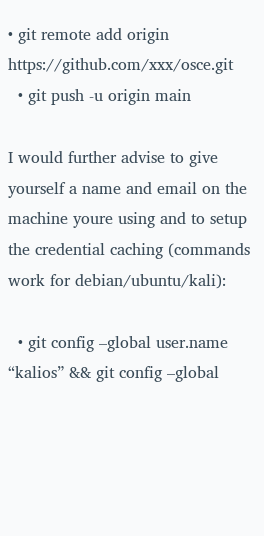• git remote add origin https://github.com/xxx/osce.git
  • git push -u origin main

I would further advise to give yourself a name and email on the machine youre using and to setup the credential caching (commands work for debian/ubuntu/kali):

  • git config –global user.name “kalios” && git config –global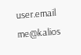user.email me@kalios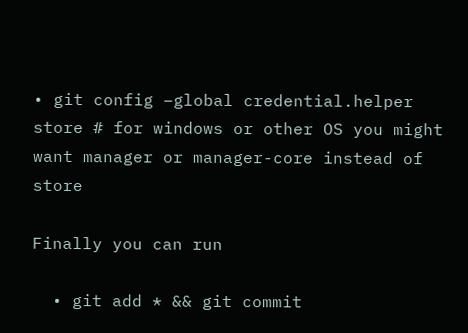• git config –global credential.helper store # for windows or other OS you might want manager or manager-core instead of store

Finally you can run

  • git add * && git commit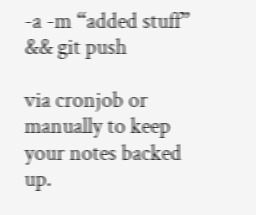-a -m “added stuff” && git push

via cronjob or manually to keep your notes backed up.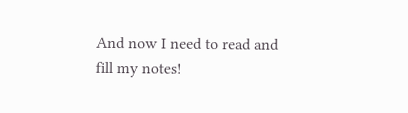And now I need to read and fill my notes!